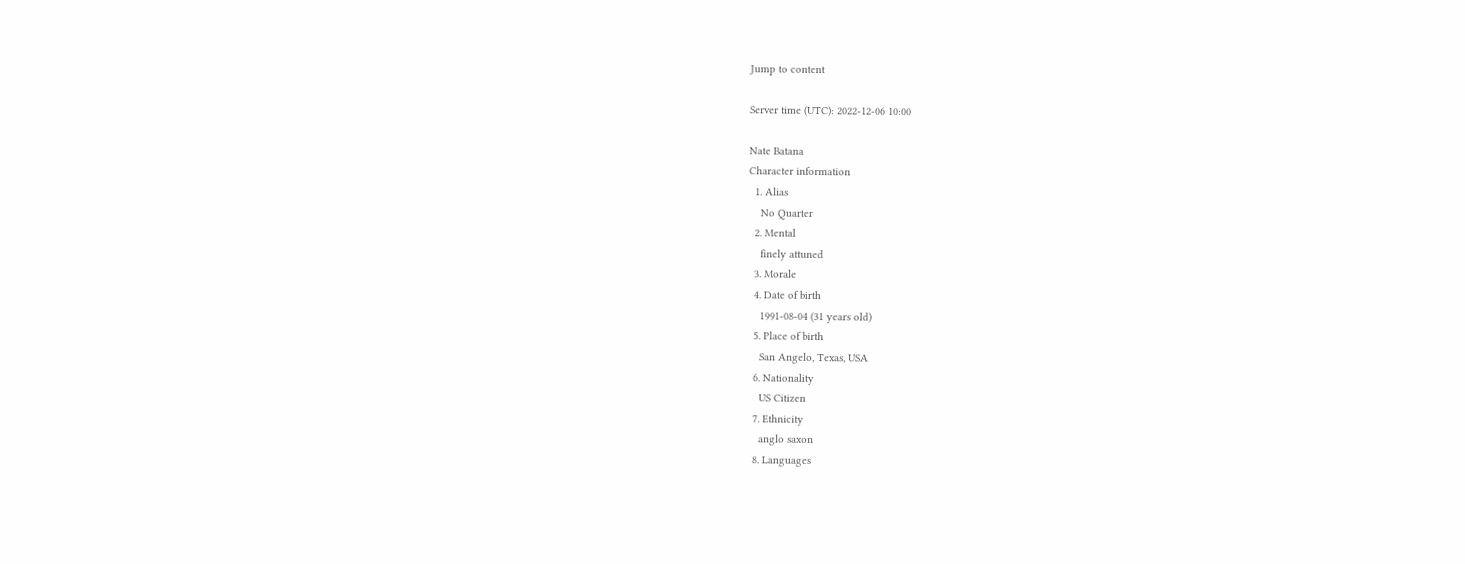Jump to content

Server time (UTC): 2022-12-06 10:00

Nate Batana
Character information
  1. Alias
    No Quarter
  2. Mental
    finely attuned
  3. Morale
  4. Date of birth
    1991-08-04 (31 years old)
  5. Place of birth
    San Angelo, Texas, USA
  6. Nationality
    US Citizen
  7. Ethnicity
    anglo saxon
  8. Languages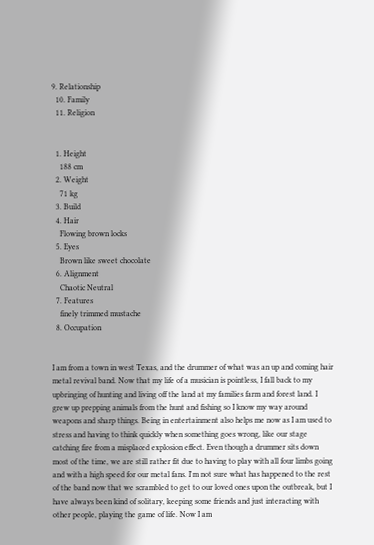9. Relationship
  10. Family
  11. Religion


  1. Height
    188 cm
  2. Weight
    71 kg
  3. Build
  4. Hair
    Flowing brown locks
  5. Eyes
    Brown like sweet chocolate
  6. Alignment
    Chaotic Neutral
  7. Features
    finely trimmed mustache
  8. Occupation


I am from a town in west Texas, and the drummer of what was an up and coming hair metal revival band. Now that my life of a musician is pointless, I fall back to my upbringing of hunting and living off the land at my families farm and forest land. I grew up prepping animals from the hunt and fishing so I know my way around weapons and sharp things. Being in entertainment also helps me now as I am used to stress and having to think quickly when something goes wrong, like our stage catching fire from a misplaced explosion effect. Even though a drummer sits down most of the time, we are still rather fit due to having to play with all four limbs going and with a high speed for our metal fans. I'm not sure what has happened to the rest of the band now that we scrambled to get to our loved ones upon the outbreak, but I have always been kind of solitary, keeping some friends and just interacting with other people, playing the game of life. Now I am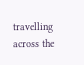travelling across the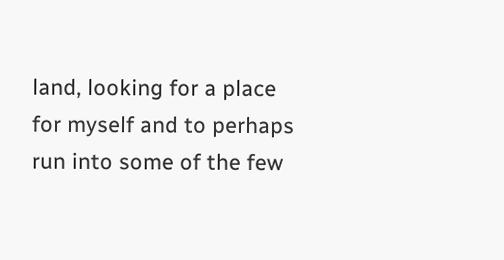land, looking for a place for myself and to perhaps run into some of the few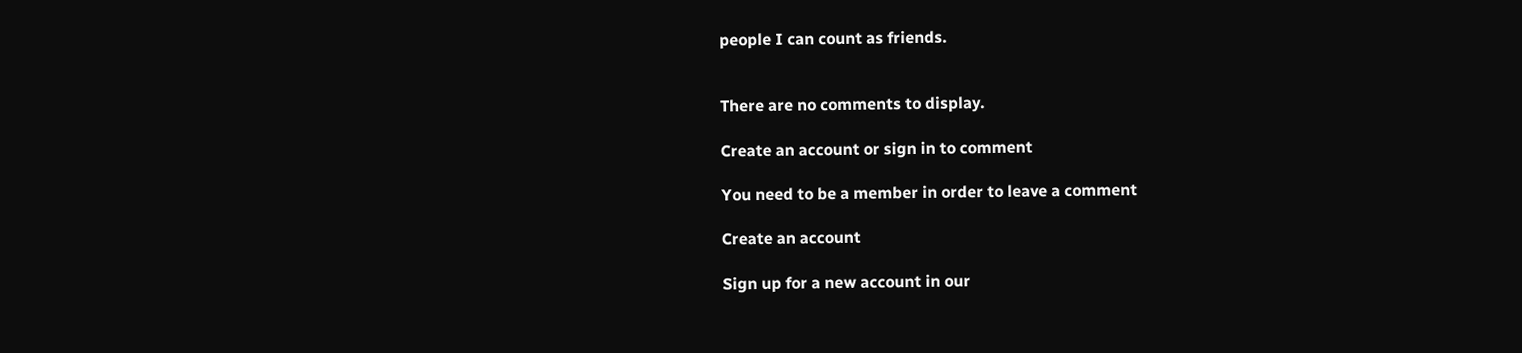people I can count as friends.


There are no comments to display.

Create an account or sign in to comment

You need to be a member in order to leave a comment

Create an account

Sign up for a new account in our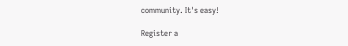community. It's easy!

Register a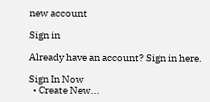new account

Sign in

Already have an account? Sign in here.

Sign In Now
  • Create New...